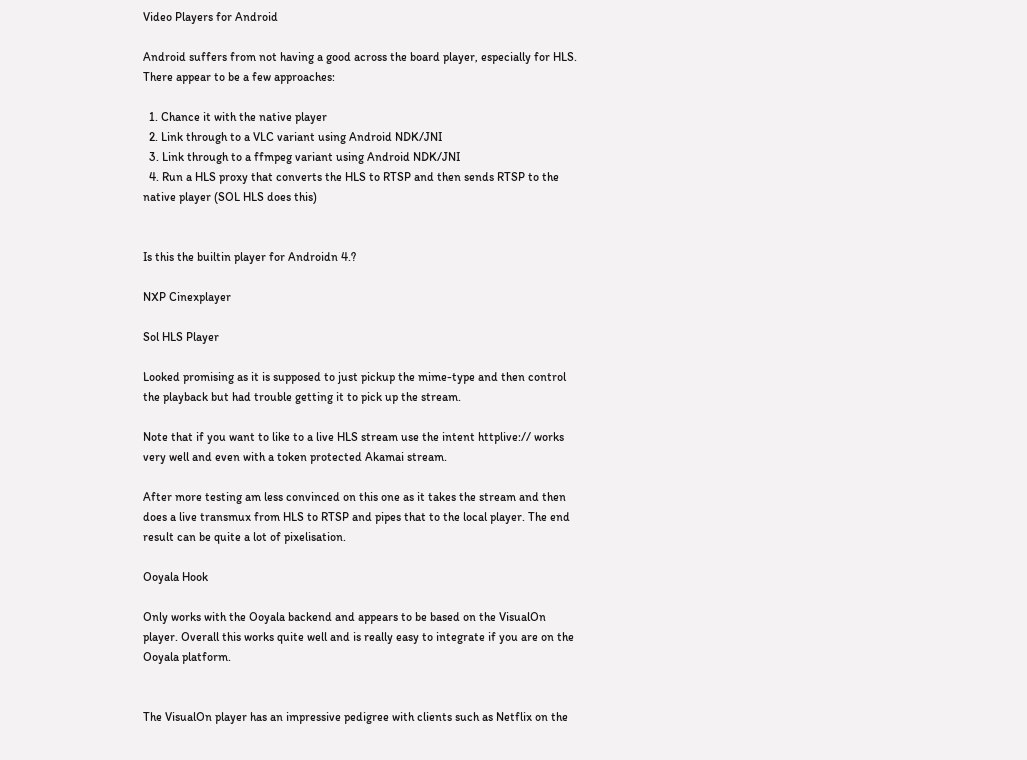Video Players for Android

Android suffers from not having a good across the board player, especially for HLS. There appear to be a few approaches:

  1. Chance it with the native player
  2. Link through to a VLC variant using Android NDK/JNI
  3. Link through to a ffmpeg variant using Android NDK/JNI
  4. Run a HLS proxy that converts the HLS to RTSP and then sends RTSP to the native player (SOL HLS does this)


Is this the builtin player for Androidn 4.?

NXP Cinexplayer

Sol HLS Player

Looked promising as it is supposed to just pickup the mime-type and then control the playback but had trouble getting it to pick up the stream.

Note that if you want to like to a live HLS stream use the intent httplive:// works very well and even with a token protected Akamai stream.

After more testing am less convinced on this one as it takes the stream and then does a live transmux from HLS to RTSP and pipes that to the local player. The end result can be quite a lot of pixelisation.

Ooyala Hook

Only works with the Ooyala backend and appears to be based on the VisualOn player. Overall this works quite well and is really easy to integrate if you are on the Ooyala platform.


The VisualOn player has an impressive pedigree with clients such as Netflix on the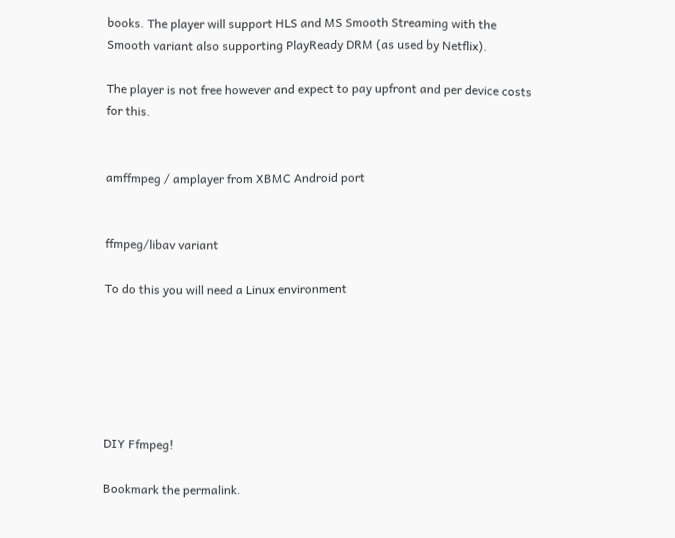books. The player will support HLS and MS Smooth Streaming with the Smooth variant also supporting PlayReady DRM (as used by Netflix).

The player is not free however and expect to pay upfront and per device costs for this.


amffmpeg / amplayer from XBMC Android port


ffmpeg/libav variant

To do this you will need a Linux environment






DIY Ffmpeg!

Bookmark the permalink.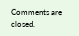Comments are closed.